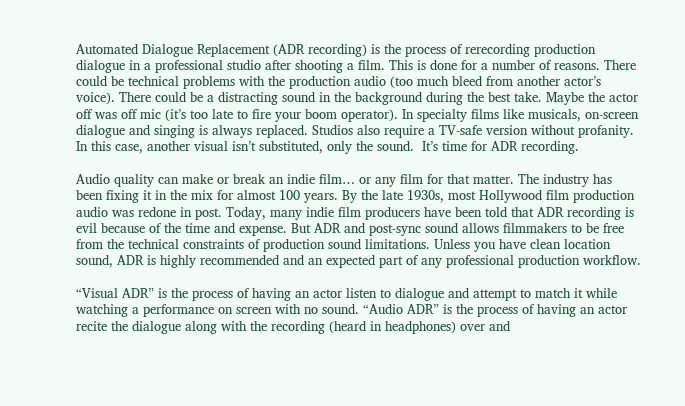Automated Dialogue Replacement (ADR recording) is the process of rerecording production dialogue in a professional studio after shooting a film. This is done for a number of reasons. There could be technical problems with the production audio (too much bleed from another actor’s voice). There could be a distracting sound in the background during the best take. Maybe the actor off was off mic (it’s too late to fire your boom operator). In specialty films like musicals, on-screen dialogue and singing is always replaced. Studios also require a TV-safe version without profanity. In this case, another visual isn’t substituted, only the sound.  It’s time for ADR recording.

Audio quality can make or break an indie film… or any film for that matter. The industry has been fixing it in the mix for almost 100 years. By the late 1930s, most Hollywood film production audio was redone in post. Today, many indie film producers have been told that ADR recording is evil because of the time and expense. But ADR and post-sync sound allows filmmakers to be free from the technical constraints of production sound limitations. Unless you have clean location sound, ADR is highly recommended and an expected part of any professional production workflow.

“Visual ADR” is the process of having an actor listen to dialogue and attempt to match it while watching a performance on screen with no sound. “Audio ADR” is the process of having an actor recite the dialogue along with the recording (heard in headphones) over and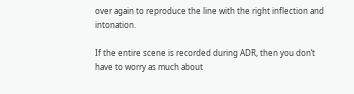over again to reproduce the line with the right inflection and intonation.

If the entire scene is recorded during ADR, then you don’t have to worry as much about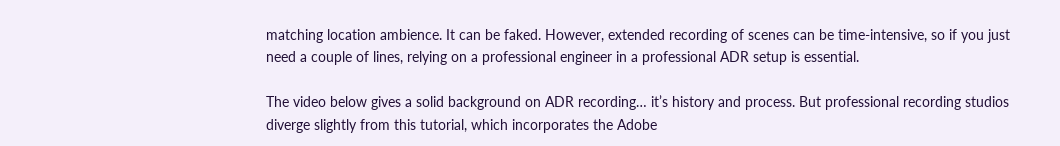matching location ambience. It can be faked. However, extended recording of scenes can be time-intensive, so if you just need a couple of lines, relying on a professional engineer in a professional ADR setup is essential.

The video below gives a solid background on ADR recording… it’s history and process. But professional recording studios diverge slightly from this tutorial, which incorporates the Adobe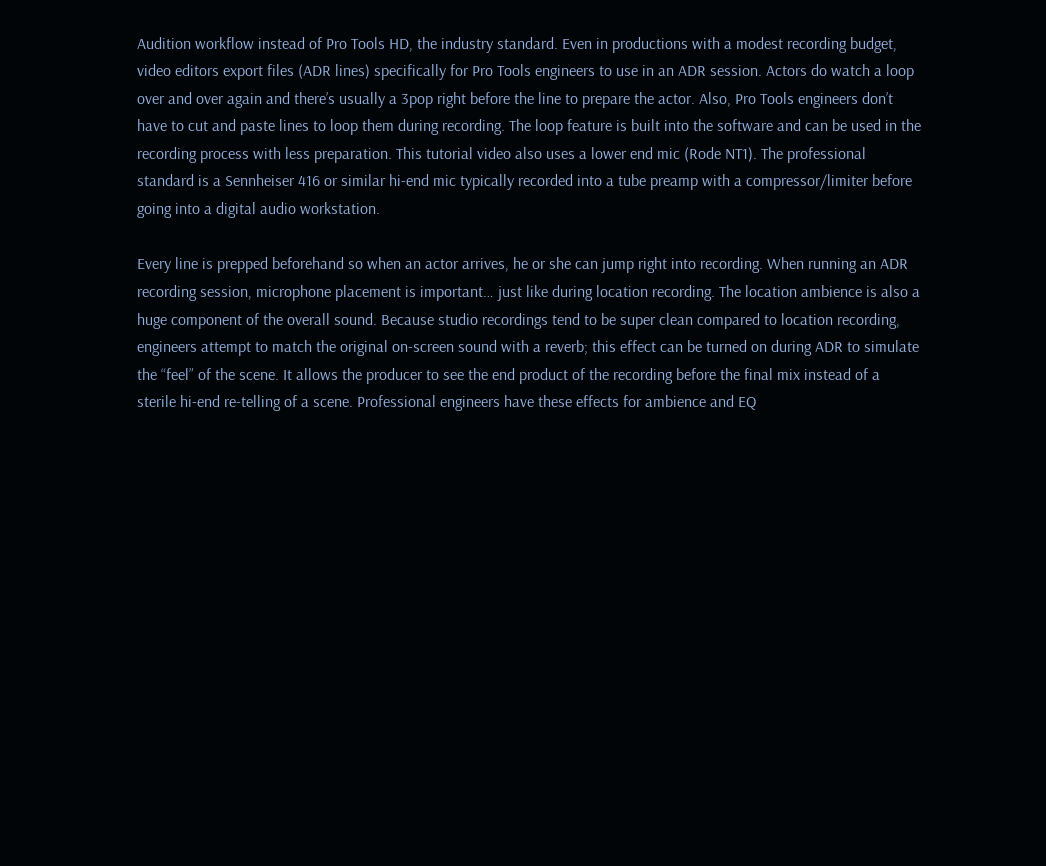Audition workflow instead of Pro Tools HD, the industry standard. Even in productions with a modest recording budget, video editors export files (ADR lines) specifically for Pro Tools engineers to use in an ADR session. Actors do watch a loop over and over again and there’s usually a 3pop right before the line to prepare the actor. Also, Pro Tools engineers don’t have to cut and paste lines to loop them during recording. The loop feature is built into the software and can be used in the recording process with less preparation. This tutorial video also uses a lower end mic (Rode NT1). The professional standard is a Sennheiser 416 or similar hi-end mic typically recorded into a tube preamp with a compressor/limiter before going into a digital audio workstation.

Every line is prepped beforehand so when an actor arrives, he or she can jump right into recording. When running an ADR recording session, microphone placement is important… just like during location recording. The location ambience is also a huge component of the overall sound. Because studio recordings tend to be super clean compared to location recording, engineers attempt to match the original on-screen sound with a reverb; this effect can be turned on during ADR to simulate the “feel” of the scene. It allows the producer to see the end product of the recording before the final mix instead of a sterile hi-end re-telling of a scene. Professional engineers have these effects for ambience and EQ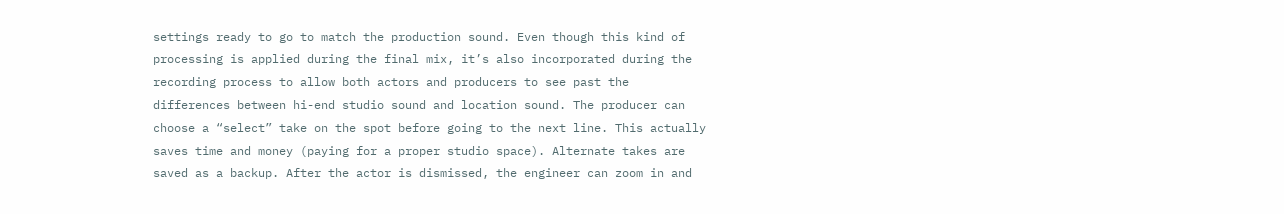settings ready to go to match the production sound. Even though this kind of processing is applied during the final mix, it’s also incorporated during the recording process to allow both actors and producers to see past the differences between hi-end studio sound and location sound. The producer can choose a “select” take on the spot before going to the next line. This actually saves time and money (paying for a proper studio space). Alternate takes are saved as a backup. After the actor is dismissed, the engineer can zoom in and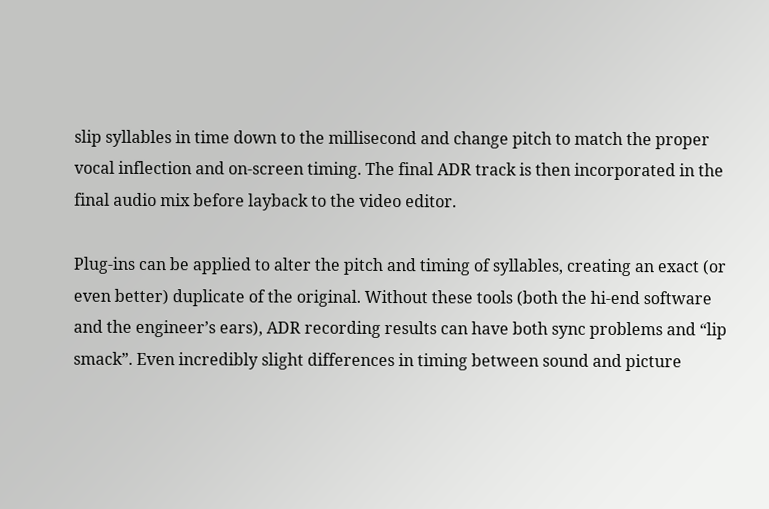slip syllables in time down to the millisecond and change pitch to match the proper vocal inflection and on-screen timing. The final ADR track is then incorporated in the final audio mix before layback to the video editor.

Plug-ins can be applied to alter the pitch and timing of syllables, creating an exact (or even better) duplicate of the original. Without these tools (both the hi-end software and the engineer’s ears), ADR recording results can have both sync problems and “lip smack”. Even incredibly slight differences in timing between sound and picture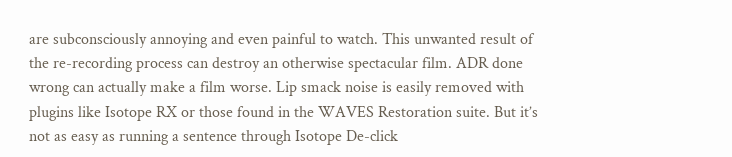are subconsciously annoying and even painful to watch. This unwanted result of the re-recording process can destroy an otherwise spectacular film. ADR done wrong can actually make a film worse. Lip smack noise is easily removed with plugins like Isotope RX or those found in the WAVES Restoration suite. But it’s not as easy as running a sentence through Isotope De-click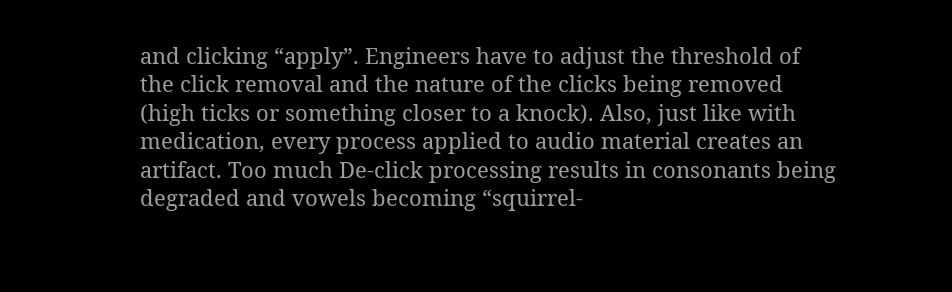and clicking “apply”. Engineers have to adjust the threshold of the click removal and the nature of the clicks being removed (high ticks or something closer to a knock). Also, just like with medication, every process applied to audio material creates an artifact. Too much De-click processing results in consonants being degraded and vowels becoming “squirrel-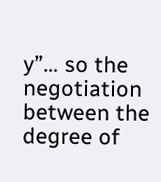y”… so the negotiation between the degree of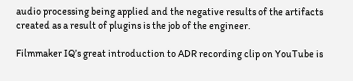audio processing being applied and the negative results of the artifacts created as a result of plugins is the job of the engineer.

Filmmaker IQ’s great introduction to ADR recording clip on YouTube is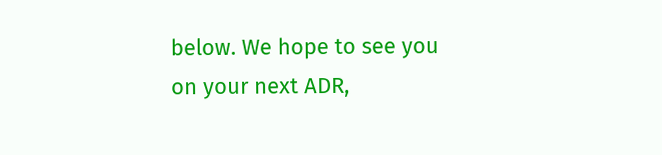below. We hope to see you on your next ADR,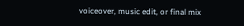voiceover, music edit, or final mix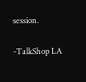session.

-TalkShop LA